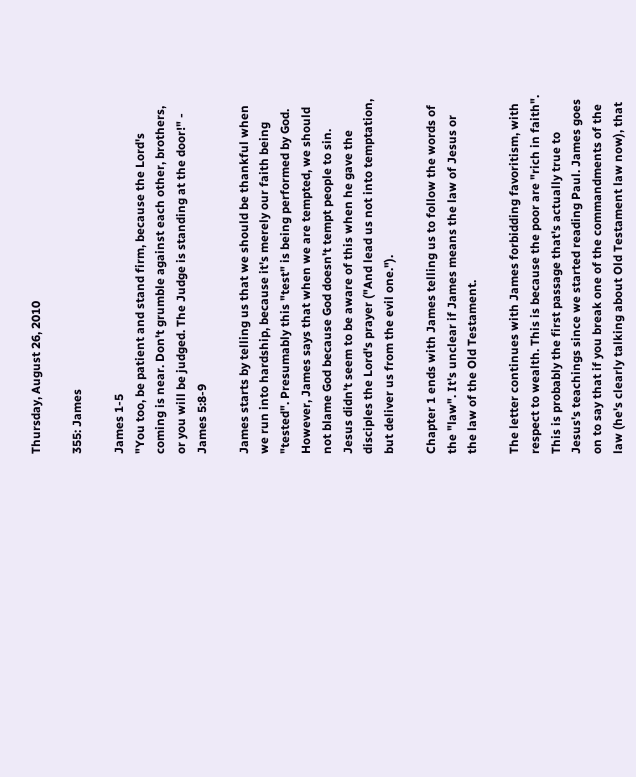Thursday, August 26, 2010

355: James

James 1-5
"You too, be patient and stand firm, because the Lord's coming is near. Don't grumble against each other, brothers, or you will be judged. The Judge is standing at the door!" - James 5:8-9

James starts by telling us that we should be thankful when we run into hardship, because it's merely our faith being "tested". Presumably this "test" is being performed by God. However, James says that when we are tempted, we should not blame God because God doesn't tempt people to sin. Jesus didn't seem to be aware of this when he gave the disciples the Lord's prayer ("And lead us not into temptation, but deliver us from the evil one.").

Chapter 1 ends with James telling us to follow the words of the "law". It's unclear if James means the law of Jesus or the law of the Old Testament.

The letter continues with James forbidding favoritism, with respect to wealth. This is because the poor are "rich in faith". This is probably the first passage that's actually true to Jesus's teachings since we started reading Paul. James goes on to say that if you break one of the commandments of the law (he's clearly talking about Old Testament law now), that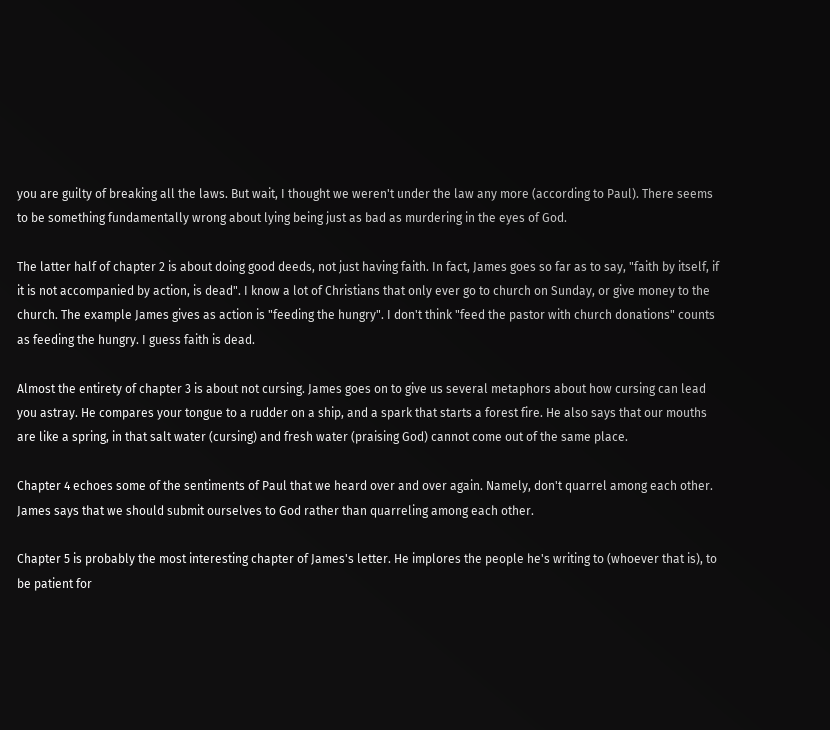you are guilty of breaking all the laws. But wait, I thought we weren't under the law any more (according to Paul). There seems to be something fundamentally wrong about lying being just as bad as murdering in the eyes of God.

The latter half of chapter 2 is about doing good deeds, not just having faith. In fact, James goes so far as to say, "faith by itself, if it is not accompanied by action, is dead". I know a lot of Christians that only ever go to church on Sunday, or give money to the church. The example James gives as action is "feeding the hungry". I don't think "feed the pastor with church donations" counts as feeding the hungry. I guess faith is dead.

Almost the entirety of chapter 3 is about not cursing. James goes on to give us several metaphors about how cursing can lead you astray. He compares your tongue to a rudder on a ship, and a spark that starts a forest fire. He also says that our mouths are like a spring, in that salt water (cursing) and fresh water (praising God) cannot come out of the same place.

Chapter 4 echoes some of the sentiments of Paul that we heard over and over again. Namely, don't quarrel among each other. James says that we should submit ourselves to God rather than quarreling among each other.

Chapter 5 is probably the most interesting chapter of James's letter. He implores the people he's writing to (whoever that is), to be patient for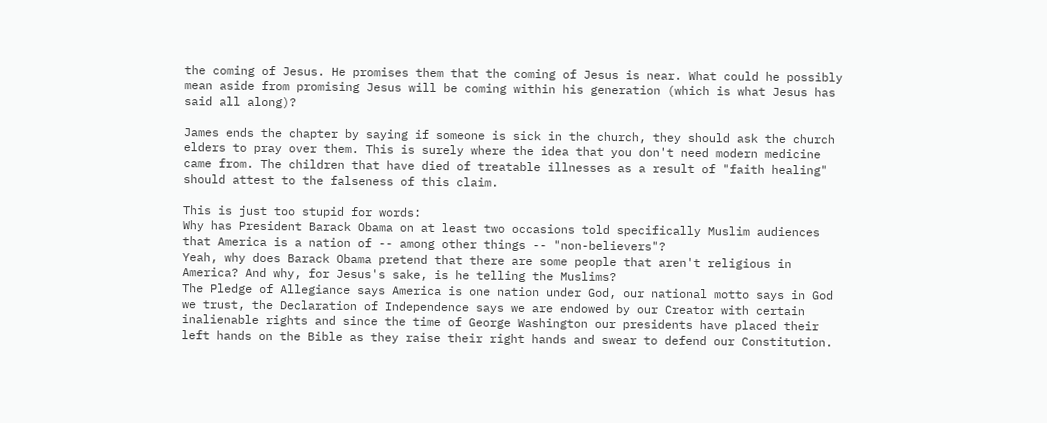the coming of Jesus. He promises them that the coming of Jesus is near. What could he possibly mean aside from promising Jesus will be coming within his generation (which is what Jesus has said all along)?

James ends the chapter by saying if someone is sick in the church, they should ask the church elders to pray over them. This is surely where the idea that you don't need modern medicine came from. The children that have died of treatable illnesses as a result of "faith healing" should attest to the falseness of this claim.

This is just too stupid for words:
Why has President Barack Obama on at least two occasions told specifically Muslim audiences that America is a nation of -- among other things -- "non-believers"?
Yeah, why does Barack Obama pretend that there are some people that aren't religious in America? And why, for Jesus's sake, is he telling the Muslims?
The Pledge of Allegiance says America is one nation under God, our national motto says in God we trust, the Declaration of Independence says we are endowed by our Creator with certain inalienable rights and since the time of George Washington our presidents have placed their left hands on the Bible as they raise their right hands and swear to defend our Constitution.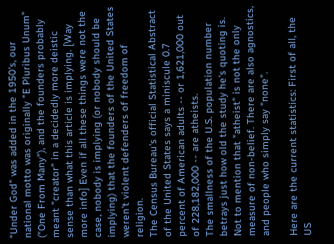"Under God" was added in the 1950's, our national motto was originally "E Pluribus Unum" ("One From Many"), and the founders probably meant "creator" in a decidedly more deistic sense than what this article is implying. [Way more info] Even if all these things were not the case, nobody is implying (or nobody should be implying) that the founders of the United States weren't violent defenders of freedom of religion.
The Census Bureau's official Statistical Abstract of the United States says a miniscule 0.7 percent of American adults -- or 1,621,000 out of 228,182,000 -- are atheists.
The smallness of the U.S. population number betrays just how old the study he's quoting is. Not to mention that "atheist" is not the only measure of non-belief. There are also agnostics, and people who simply say "none".

Here are the current statistics: First of all, the US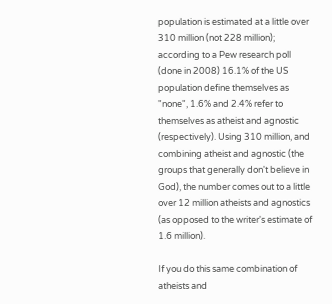population is estimated at a little over 310 million (not 228 million); according to a Pew research poll (done in 2008) 16.1% of the US population define themselves as "none", 1.6% and 2.4% refer to themselves as atheist and agnostic (respectively). Using 310 million, and combining atheist and agnostic (the groups that generally don't believe in God), the number comes out to a little over 12 million atheists and agnostics (as opposed to the writer's estimate of 1.6 million).

If you do this same combination of atheists and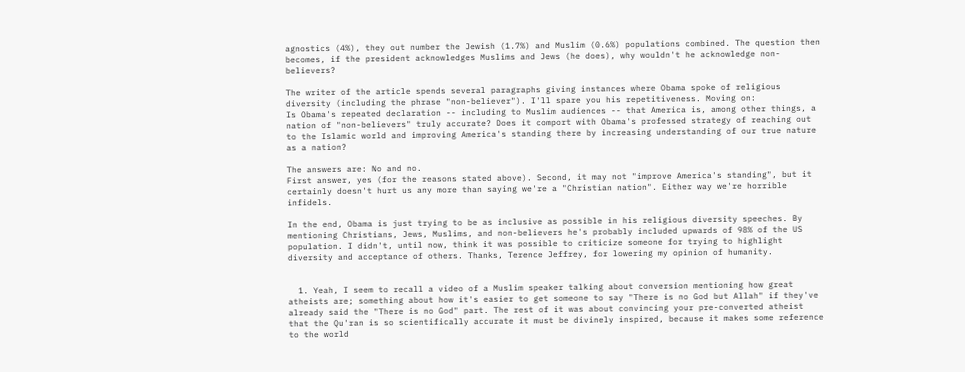agnostics (4%), they out number the Jewish (1.7%) and Muslim (0.6%) populations combined. The question then becomes, if the president acknowledges Muslims and Jews (he does), why wouldn't he acknowledge non-believers?

The writer of the article spends several paragraphs giving instances where Obama spoke of religious diversity (including the phrase "non-believer"). I'll spare you his repetitiveness. Moving on:
Is Obama's repeated declaration -- including to Muslim audiences -- that America is, among other things, a nation of "non-believers" truly accurate? Does it comport with Obama's professed strategy of reaching out to the Islamic world and improving America's standing there by increasing understanding of our true nature as a nation?

The answers are: No and no.
First answer, yes (for the reasons stated above). Second, it may not "improve America's standing", but it certainly doesn't hurt us any more than saying we're a "Christian nation". Either way we're horrible infidels.

In the end, Obama is just trying to be as inclusive as possible in his religious diversity speeches. By mentioning Christians, Jews, Muslims, and non-believers he's probably included upwards of 98% of the US population. I didn't, until now, think it was possible to criticize someone for trying to highlight diversity and acceptance of others. Thanks, Terence Jeffrey, for lowering my opinion of humanity.


  1. Yeah, I seem to recall a video of a Muslim speaker talking about conversion mentioning how great atheists are; something about how it's easier to get someone to say "There is no God but Allah" if they've already said the "There is no God" part. The rest of it was about convincing your pre-converted atheist that the Qu'ran is so scientifically accurate it must be divinely inspired, because it makes some reference to the world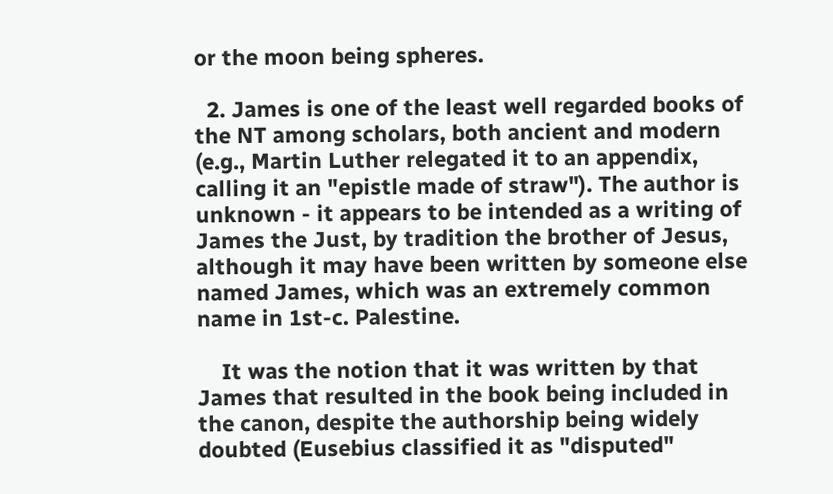or the moon being spheres.

  2. James is one of the least well regarded books of the NT among scholars, both ancient and modern (e.g., Martin Luther relegated it to an appendix, calling it an "epistle made of straw"). The author is unknown - it appears to be intended as a writing of James the Just, by tradition the brother of Jesus, although it may have been written by someone else named James, which was an extremely common name in 1st-c. Palestine.

    It was the notion that it was written by that James that resulted in the book being included in the canon, despite the authorship being widely doubted (Eusebius classified it as "disputed"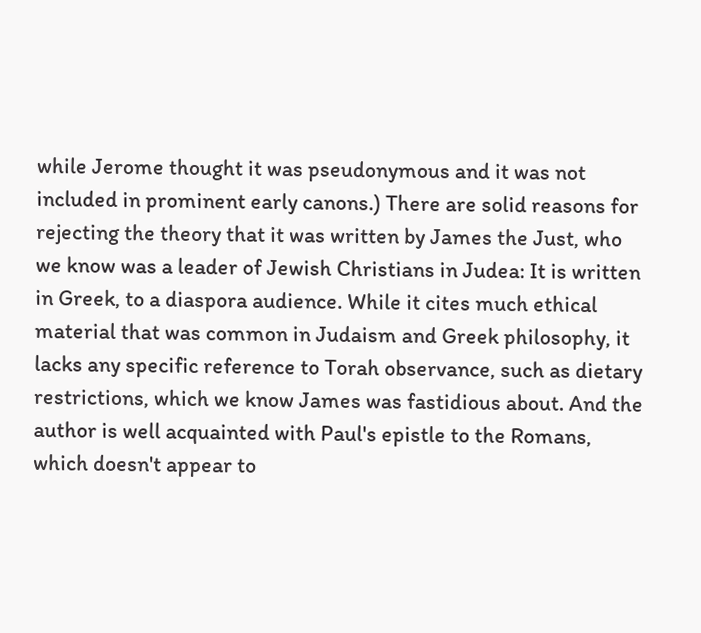while Jerome thought it was pseudonymous and it was not included in prominent early canons.) There are solid reasons for rejecting the theory that it was written by James the Just, who we know was a leader of Jewish Christians in Judea: It is written in Greek, to a diaspora audience. While it cites much ethical material that was common in Judaism and Greek philosophy, it lacks any specific reference to Torah observance, such as dietary restrictions, which we know James was fastidious about. And the author is well acquainted with Paul's epistle to the Romans, which doesn't appear to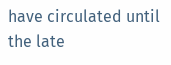have circulated until the late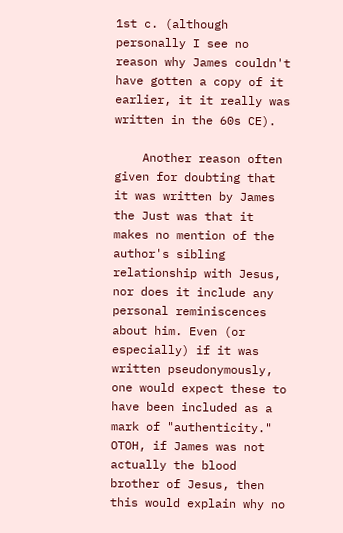1st c. (although personally I see no reason why James couldn't have gotten a copy of it earlier, it it really was written in the 60s CE).

    Another reason often given for doubting that it was written by James the Just was that it makes no mention of the author's sibling relationship with Jesus, nor does it include any personal reminiscences about him. Even (or especially) if it was written pseudonymously, one would expect these to have been included as a mark of "authenticity." OTOH, if James was not actually the blood brother of Jesus, then this would explain why no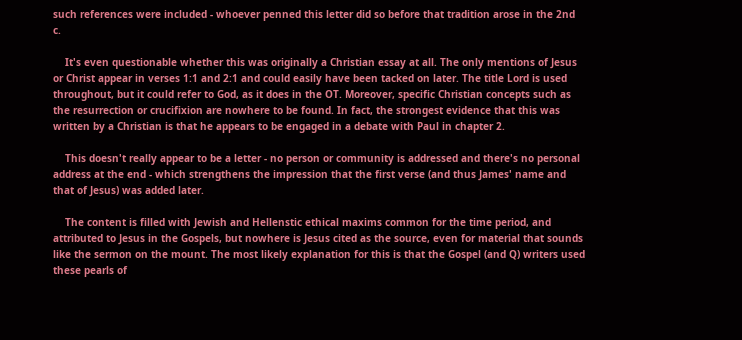such references were included - whoever penned this letter did so before that tradition arose in the 2nd c.

    It's even questionable whether this was originally a Christian essay at all. The only mentions of Jesus or Christ appear in verses 1:1 and 2:1 and could easily have been tacked on later. The title Lord is used throughout, but it could refer to God, as it does in the OT. Moreover, specific Christian concepts such as the resurrection or crucifixion are nowhere to be found. In fact, the strongest evidence that this was written by a Christian is that he appears to be engaged in a debate with Paul in chapter 2.

    This doesn't really appear to be a letter - no person or community is addressed and there's no personal address at the end - which strengthens the impression that the first verse (and thus James' name and that of Jesus) was added later.

    The content is filled with Jewish and Hellenstic ethical maxims common for the time period, and attributed to Jesus in the Gospels, but nowhere is Jesus cited as the source, even for material that sounds like the sermon on the mount. The most likely explanation for this is that the Gospel (and Q) writers used these pearls of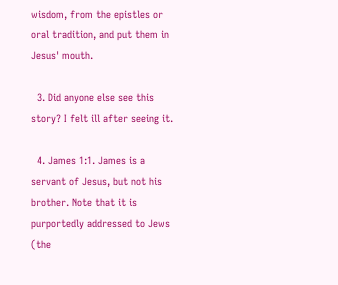wisdom, from the epistles or oral tradition, and put them in Jesus' mouth.

  3. Did anyone else see this story? I felt ill after seeing it.

  4. James 1:1. James is a servant of Jesus, but not his brother. Note that it is purportedly addressed to Jews (the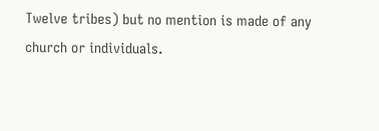Twelve tribes) but no mention is made of any church or individuals.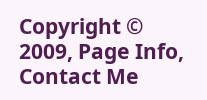Copyright © 2009, Page Info, Contact Me